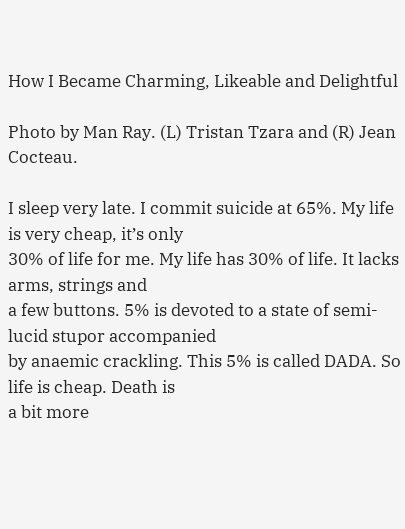How I Became Charming, Likeable and Delightful

Photo by Man Ray. (L) Tristan Tzara and (R) Jean Cocteau.

I sleep very late. I commit suicide at 65%. My life is very cheap, it’s only
30% of life for me. My life has 30% of life. It lacks arms, strings and
a few buttons. 5% is devoted to a state of semi-lucid stupor accompanied
by anaemic crackling. This 5% is called DADA. So life is cheap. Death is
a bit more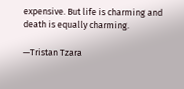expensive. But life is charming and death is equally charming.

—Tristan Tzara